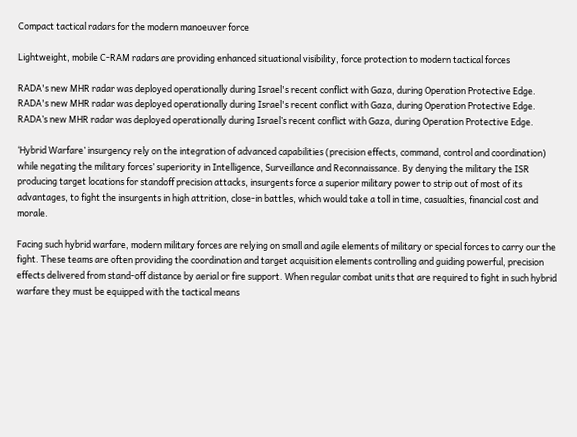Compact tactical radars for the modern manoeuver force

Lightweight, mobile C-RAM radars are providing enhanced situational visibility, force protection to modern tactical forces

RADA's new MHR radar was deployed operationally during Israel's recent conflict with Gaza, during Operation Protective Edge.
RADA's new MHR radar was deployed operationally during Israel's recent conflict with Gaza, during Operation Protective Edge.
RADA’s new MHR radar was deployed operationally during Israel’s recent conflict with Gaza, during Operation Protective Edge.

‘Hybrid Warfare’ insurgency rely on the integration of advanced capabilities (precision effects, command, control and coordination) while negating the military forces’ superiority in Intelligence, Surveillance and Reconnaissance. By denying the military the ISR producing target locations for standoff precision attacks, insurgents force a superior military power to strip out of most of its advantages, to fight the insurgents in high attrition, close-in battles, which would take a toll in time, casualties, financial cost and morale.

Facing such hybrid warfare, modern military forces are relying on small and agile elements of military or special forces to carry our the fight. These teams are often providing the coordination and target acquisition elements controlling and guiding powerful, precision effects delivered from stand-off distance by aerial or fire support. When regular combat units that are required to fight in such hybrid warfare they must be equipped with the tactical means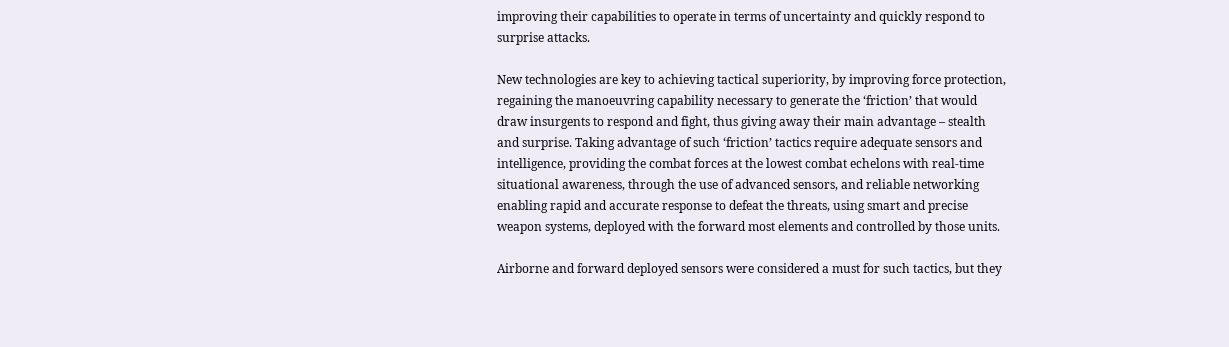improving their capabilities to operate in terms of uncertainty and quickly respond to surprise attacks.

New technologies are key to achieving tactical superiority, by improving force protection, regaining the manoeuvring capability necessary to generate the ‘friction’ that would draw insurgents to respond and fight, thus giving away their main advantage – stealth and surprise. Taking advantage of such ‘friction’ tactics require adequate sensors and intelligence, providing the combat forces at the lowest combat echelons with real-time situational awareness, through the use of advanced sensors, and reliable networking enabling rapid and accurate response to defeat the threats, using smart and precise weapon systems, deployed with the forward most elements and controlled by those units.

Airborne and forward deployed sensors were considered a must for such tactics, but they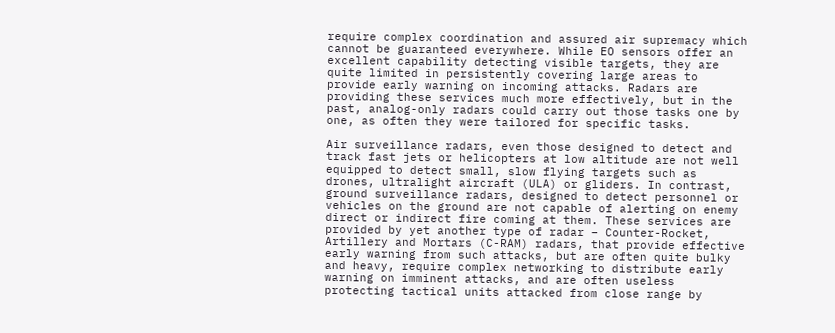require complex coordination and assured air supremacy which cannot be guaranteed everywhere. While EO sensors offer an excellent capability detecting visible targets, they are quite limited in persistently covering large areas to provide early warning on incoming attacks. Radars are providing these services much more effectively, but in the past, analog-only radars could carry out those tasks one by one, as often they were tailored for specific tasks.

Air surveillance radars, even those designed to detect and track fast jets or helicopters at low altitude are not well equipped to detect small, slow flying targets such as drones, ultralight aircraft (ULA) or gliders. In contrast, ground surveillance radars, designed to detect personnel or vehicles on the ground are not capable of alerting on enemy direct or indirect fire coming at them. These services are provided by yet another type of radar – Counter-Rocket, Artillery and Mortars (C-RAM) radars, that provide effective early warning from such attacks, but are often quite bulky and heavy, require complex networking to distribute early warning on imminent attacks, and are often useless protecting tactical units attacked from close range by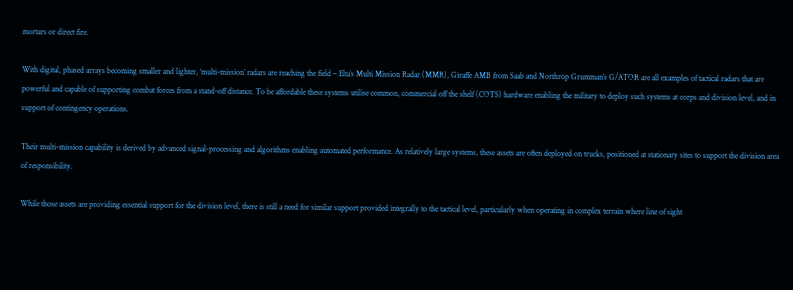mortars or direct fire.

With digital, phased arrays becoming smaller and lighter, ‘multi-mission’ radars are reaching the field – Elta’s Multi Mission Radar (MMR), Giraffe AMB from Saab and Northrop Grumman’s G/ATOR are all examples of tactical radars that are powerful and capable of supporting combat forces from a stand-off distance. To be affordable these systems utilise common, commercial off the shelf (COTS) hardware enabling the military to deploy such systems at corps and division level, and in support of contingency operations.

Their multi-mission capability is derived by advanced signal-processing and algorithms enabling automated performance. As relatively large systems, these assets are often deployed on trucks, positioned at stationary sites to support the division area of responsibility.

While those assets are providing essential support for the division level, there is still a need for similar support provided integrally to the tactical level, particularly when operating in complex terrain where line of sight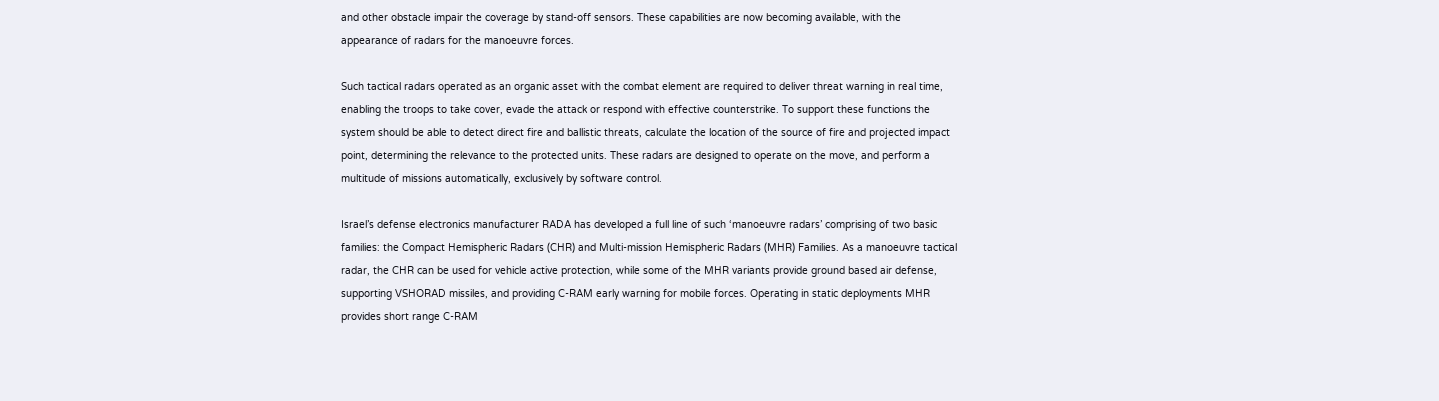and other obstacle impair the coverage by stand-off sensors. These capabilities are now becoming available, with the appearance of radars for the manoeuvre forces.

Such tactical radars operated as an organic asset with the combat element are required to deliver threat warning in real time, enabling the troops to take cover, evade the attack or respond with effective counterstrike. To support these functions the system should be able to detect direct fire and ballistic threats, calculate the location of the source of fire and projected impact point, determining the relevance to the protected units. These radars are designed to operate on the move, and perform a multitude of missions automatically, exclusively by software control.

Israel’s defense electronics manufacturer RADA has developed a full line of such ‘manoeuvre radars’ comprising of two basic families: the Compact Hemispheric Radars (CHR) and Multi-mission Hemispheric Radars (MHR) Families. As a manoeuvre tactical radar, the CHR can be used for vehicle active protection, while some of the MHR variants provide ground based air defense, supporting VSHORAD missiles, and providing C-RAM early warning for mobile forces. Operating in static deployments MHR provides short range C-RAM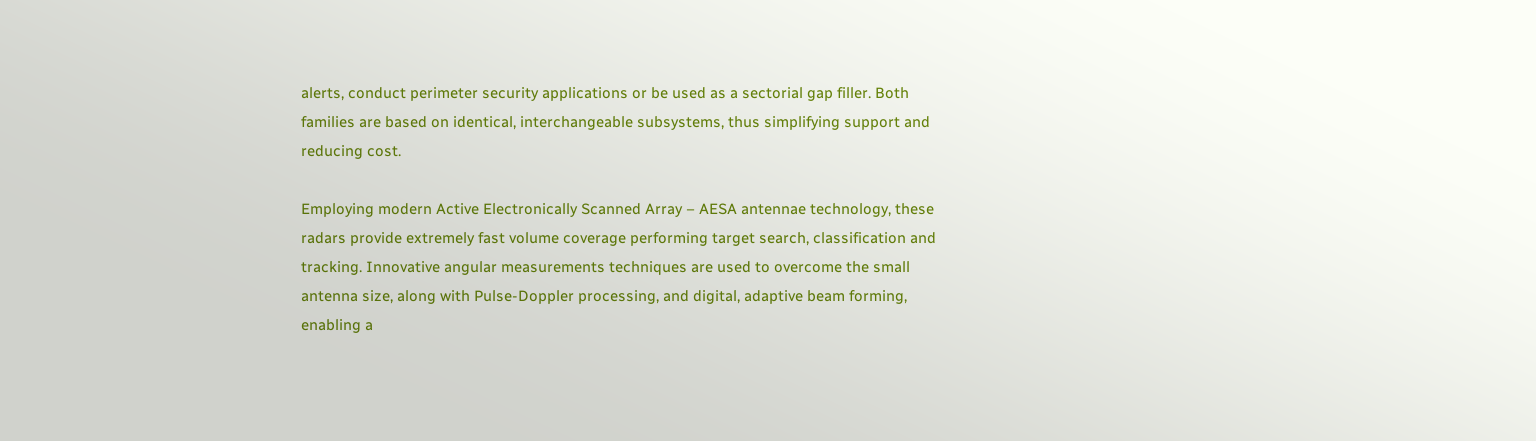alerts, conduct perimeter security applications or be used as a sectorial gap filler. Both families are based on identical, interchangeable subsystems, thus simplifying support and reducing cost.

Employing modern Active Electronically Scanned Array – AESA antennae technology, these radars provide extremely fast volume coverage performing target search, classification and tracking. Innovative angular measurements techniques are used to overcome the small antenna size, along with Pulse-Doppler processing, and digital, adaptive beam forming, enabling a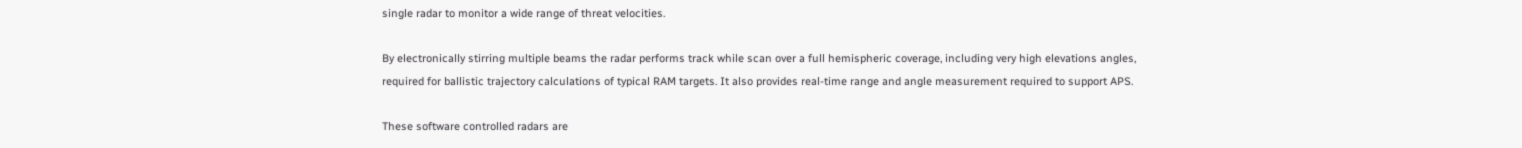single radar to monitor a wide range of threat velocities.

By electronically stirring multiple beams the radar performs track while scan over a full hemispheric coverage, including very high elevations angles, required for ballistic trajectory calculations of typical RAM targets. It also provides real-time range and angle measurement required to support APS.

These software controlled radars are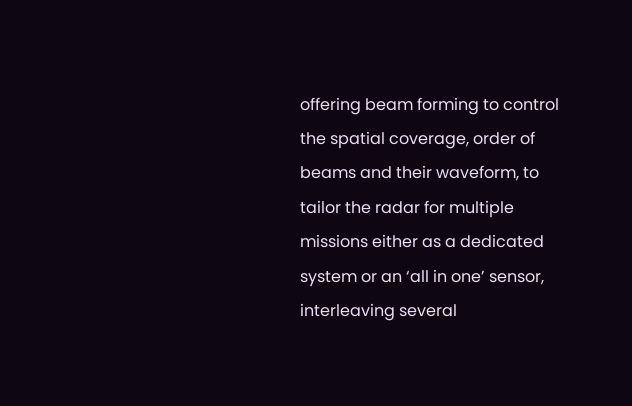offering beam forming to control the spatial coverage, order of beams and their waveform, to tailor the radar for multiple missions either as a dedicated system or an ‘all in one’ sensor, interleaving several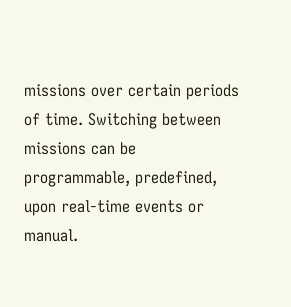missions over certain periods of time. Switching between missions can be programmable, predefined, upon real-time events or manual.